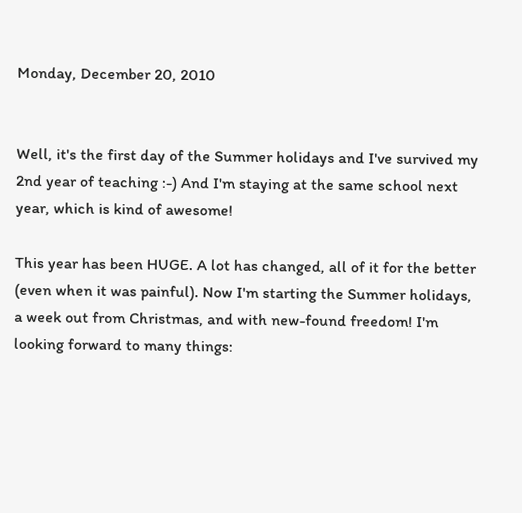Monday, December 20, 2010


Well, it's the first day of the Summer holidays and I've survived my 2nd year of teaching :-) And I'm staying at the same school next year, which is kind of awesome!

This year has been HUGE. A lot has changed, all of it for the better (even when it was painful). Now I'm starting the Summer holidays, a week out from Christmas, and with new-found freedom! I'm looking forward to many things: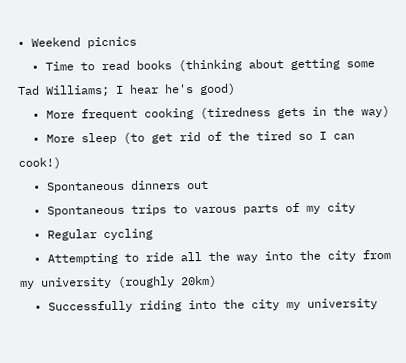• Weekend picnics
  • Time to read books (thinking about getting some Tad Williams; I hear he's good)
  • More frequent cooking (tiredness gets in the way)
  • More sleep (to get rid of the tired so I can cook!)
  • Spontaneous dinners out
  • Spontaneous trips to varous parts of my city
  • Regular cycling
  • Attempting to ride all the way into the city from my university (roughly 20km)
  • Successfully riding into the city my university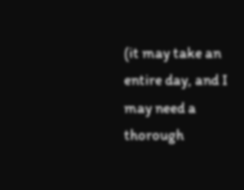(it may take an entire day, and I may need a thorough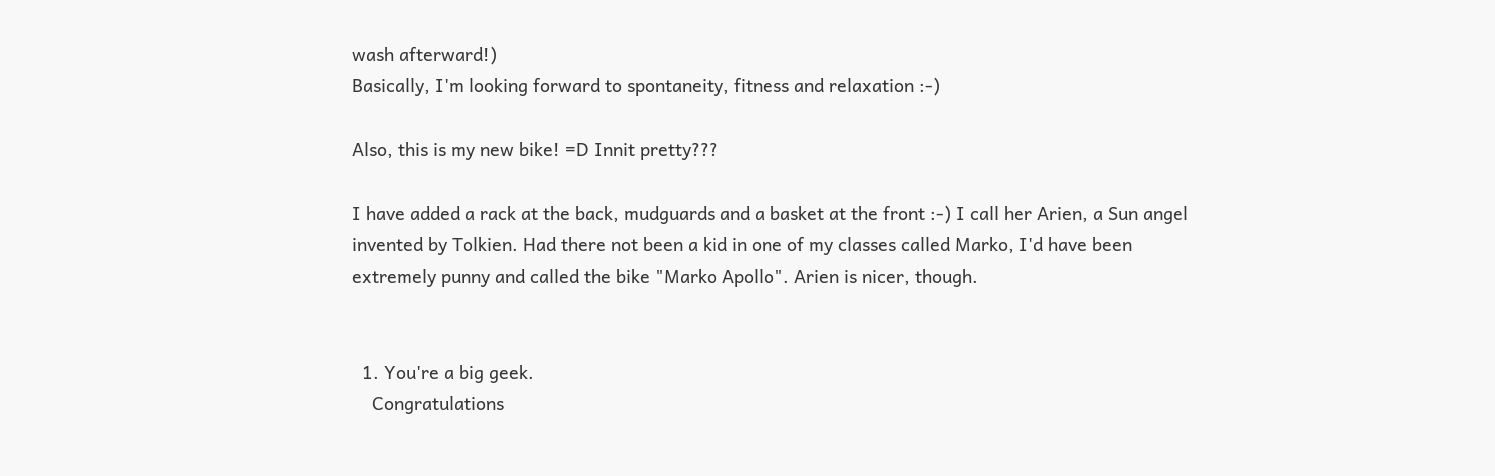wash afterward!)
Basically, I'm looking forward to spontaneity, fitness and relaxation :-)

Also, this is my new bike! =D Innit pretty???

I have added a rack at the back, mudguards and a basket at the front :-) I call her Arien, a Sun angel invented by Tolkien. Had there not been a kid in one of my classes called Marko, I'd have been extremely punny and called the bike "Marko Apollo". Arien is nicer, though.


  1. You're a big geek.
    Congratulations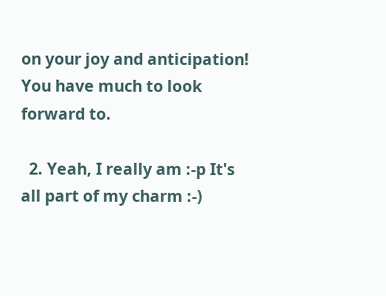on your joy and anticipation! You have much to look forward to.

  2. Yeah, I really am :-p It's all part of my charm :-)